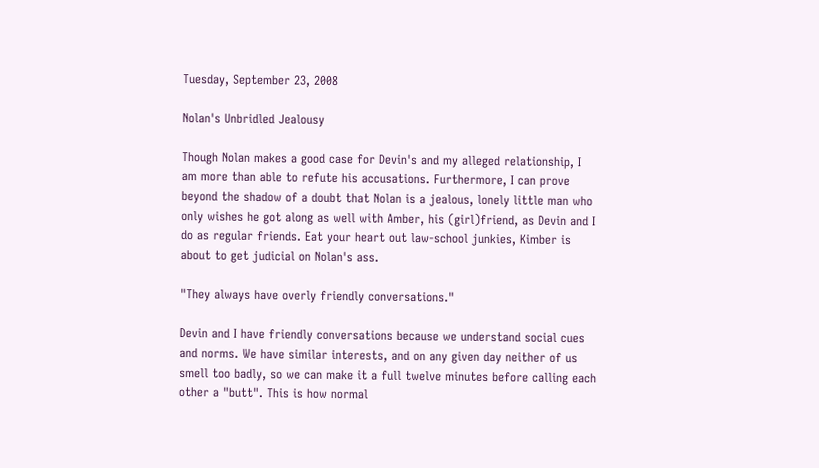Tuesday, September 23, 2008

Nolan's Unbridled Jealousy

Though Nolan makes a good case for Devin's and my alleged relationship, I am more than able to refute his accusations. Furthermore, I can prove beyond the shadow of a doubt that Nolan is a jealous, lonely little man who only wishes he got along as well with Amber, his (girl)friend, as Devin and I do as regular friends. Eat your heart out law-school junkies, Kimber is about to get judicial on Nolan's ass.

"They always have overly friendly conversations."

Devin and I have friendly conversations because we understand social cues and norms. We have similar interests, and on any given day neither of us smell too badly, so we can make it a full twelve minutes before calling each other a "butt". This is how normal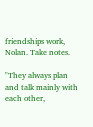friendships work, Nolan. Take notes.

"They always plan and talk mainly with each other,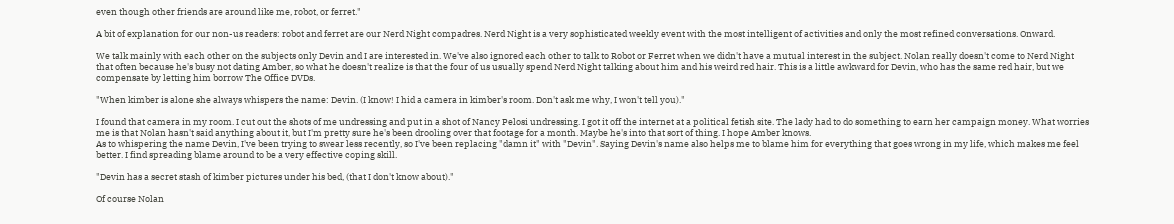even though other friends are around like me, robot, or ferret."

A bit of explanation for our non-us readers: robot and ferret are our Nerd Night compadres. Nerd Night is a very sophisticated weekly event with the most intelligent of activities and only the most refined conversations. Onward.

We talk mainly with each other on the subjects only Devin and I are interested in. We've also ignored each other to talk to Robot or Ferret when we didn't have a mutual interest in the subject. Nolan really doesn't come to Nerd Night that often because he's busy not dating Amber, so what he doesn't realize is that the four of us usually spend Nerd Night talking about him and his weird red hair. This is a little awkward for Devin, who has the same red hair, but we compensate by letting him borrow The Office DVDs.

"When kimber is alone she always whispers the name: Devin. (I know! I hid a camera in kimber's room. Don't ask me why, I won't tell you)."

I found that camera in my room. I cut out the shots of me undressing and put in a shot of Nancy Pelosi undressing. I got it off the internet at a political fetish site. The lady had to do something to earn her campaign money. What worries me is that Nolan hasn't said anything about it, but I'm pretty sure he's been drooling over that footage for a month. Maybe he's into that sort of thing. I hope Amber knows.
As to whispering the name Devin, I've been trying to swear less recently, so I've been replacing "damn it" with "Devin". Saying Devin's name also helps me to blame him for everything that goes wrong in my life, which makes me feel better. I find spreading blame around to be a very effective coping skill.

"Devin has a secret stash of kimber pictures under his bed, (that I don't know about)."

Of course Nolan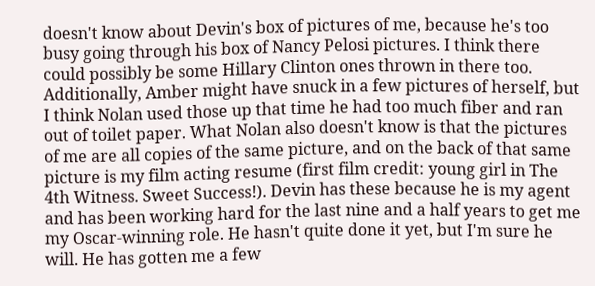doesn't know about Devin's box of pictures of me, because he's too busy going through his box of Nancy Pelosi pictures. I think there could possibly be some Hillary Clinton ones thrown in there too. Additionally, Amber might have snuck in a few pictures of herself, but I think Nolan used those up that time he had too much fiber and ran out of toilet paper. What Nolan also doesn't know is that the pictures of me are all copies of the same picture, and on the back of that same picture is my film acting resume (first film credit: young girl in The 4th Witness. Sweet Success!). Devin has these because he is my agent and has been working hard for the last nine and a half years to get me my Oscar-winning role. He hasn't quite done it yet, but I'm sure he will. He has gotten me a few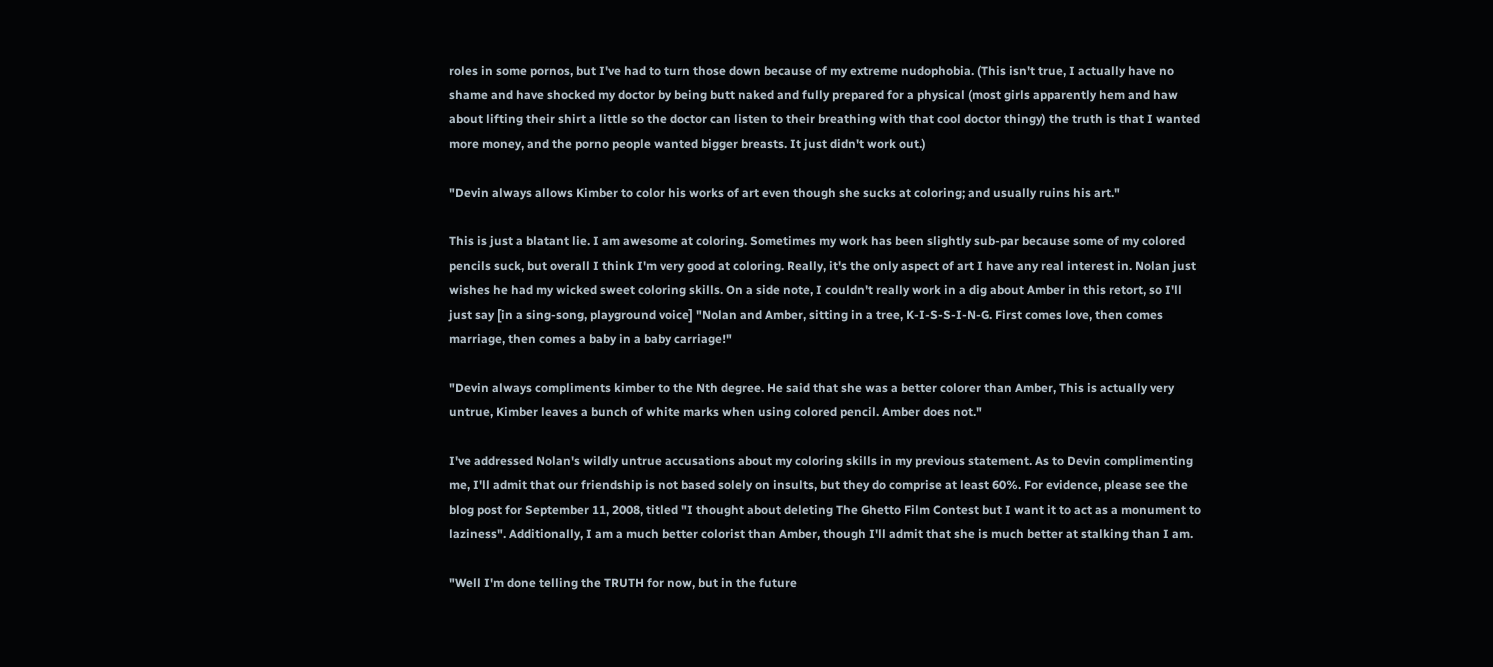roles in some pornos, but I've had to turn those down because of my extreme nudophobia. (This isn't true, I actually have no shame and have shocked my doctor by being butt naked and fully prepared for a physical (most girls apparently hem and haw about lifting their shirt a little so the doctor can listen to their breathing with that cool doctor thingy) the truth is that I wanted more money, and the porno people wanted bigger breasts. It just didn't work out.)

"Devin always allows Kimber to color his works of art even though she sucks at coloring; and usually ruins his art."

This is just a blatant lie. I am awesome at coloring. Sometimes my work has been slightly sub-par because some of my colored pencils suck, but overall I think I'm very good at coloring. Really, it's the only aspect of art I have any real interest in. Nolan just wishes he had my wicked sweet coloring skills. On a side note, I couldn't really work in a dig about Amber in this retort, so I'll just say [in a sing-song, playground voice] "Nolan and Amber, sitting in a tree, K-I-S-S-I-N-G. First comes love, then comes marriage, then comes a baby in a baby carriage!"

"Devin always compliments kimber to the Nth degree. He said that she was a better colorer than Amber, This is actually very untrue, Kimber leaves a bunch of white marks when using colored pencil. Amber does not."

I've addressed Nolan's wildly untrue accusations about my coloring skills in my previous statement. As to Devin complimenting me, I'll admit that our friendship is not based solely on insults, but they do comprise at least 60%. For evidence, please see the blog post for September 11, 2008, titled "I thought about deleting The Ghetto Film Contest but I want it to act as a monument to laziness". Additionally, I am a much better colorist than Amber, though I'll admit that she is much better at stalking than I am.

"Well I'm done telling the TRUTH for now, but in the future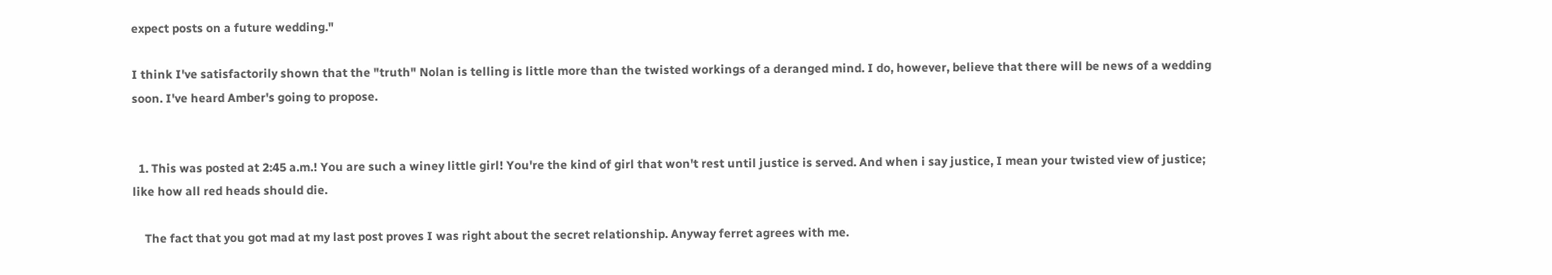expect posts on a future wedding."

I think I've satisfactorily shown that the "truth" Nolan is telling is little more than the twisted workings of a deranged mind. I do, however, believe that there will be news of a wedding soon. I've heard Amber's going to propose.


  1. This was posted at 2:45 a.m.! You are such a winey little girl! You're the kind of girl that won't rest until justice is served. And when i say justice, I mean your twisted view of justice; like how all red heads should die.

    The fact that you got mad at my last post proves I was right about the secret relationship. Anyway ferret agrees with me.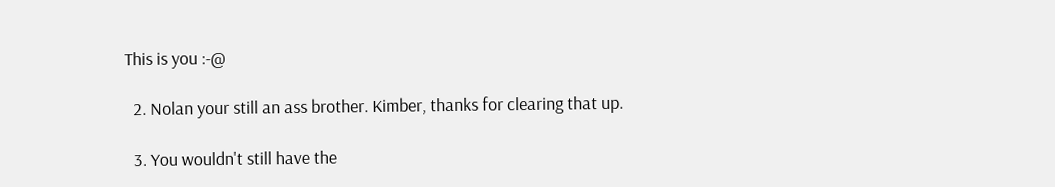This is you :-@

  2. Nolan your still an ass brother. Kimber, thanks for clearing that up.

  3. You wouldn't still have the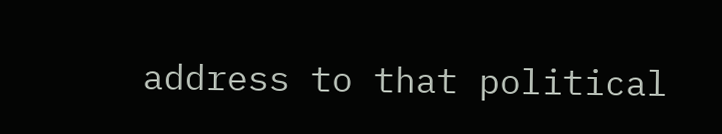address to that political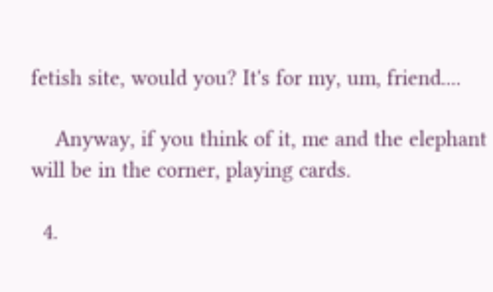fetish site, would you? It's for my, um, friend....

    Anyway, if you think of it, me and the elephant will be in the corner, playing cards.

  4.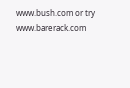www.bush.com or try www.barerack.com